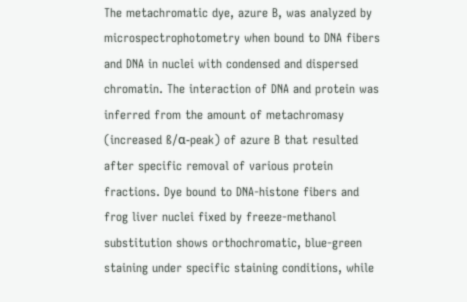The metachromatic dye, azure B, was analyzed by microspectrophotometry when bound to DNA fibers and DNA in nuclei with condensed and dispersed chromatin. The interaction of DNA and protein was inferred from the amount of metachromasy (increased ß/α-peak) of azure B that resulted after specific removal of various protein fractions. Dye bound to DNA-histone fibers and frog liver nuclei fixed by freeze-methanol substitution shows orthochromatic, blue-green staining under specific staining conditions, while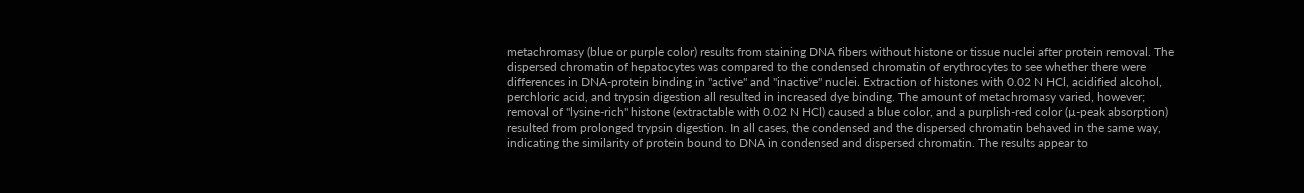metachromasy (blue or purple color) results from staining DNA fibers without histone or tissue nuclei after protein removal. The dispersed chromatin of hepatocytes was compared to the condensed chromatin of erythrocytes to see whether there were differences in DNA-protein binding in "active" and "inactive" nuclei. Extraction of histones with 0.02 N HCl, acidified alcohol, perchloric acid, and trypsin digestion all resulted in increased dye binding. The amount of metachromasy varied, however; removal of "lysine-rich" histone (extractable with 0.02 N HCl) caused a blue color, and a purplish-red color (µ-peak absorption) resulted from prolonged trypsin digestion. In all cases, the condensed and the dispersed chromatin behaved in the same way, indicating the similarity of protein bound to DNA in condensed and dispersed chromatin. The results appear to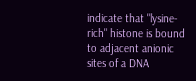indicate that "lysine-rich" histone is bound to adjacent anionic sites of a DNA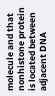molecule and that nonhistone protein is located between adjacent DNA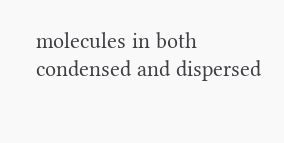molecules in both condensed and dispersed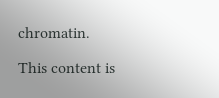chromatin.

This content is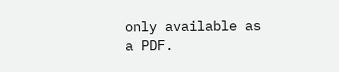only available as a PDF.